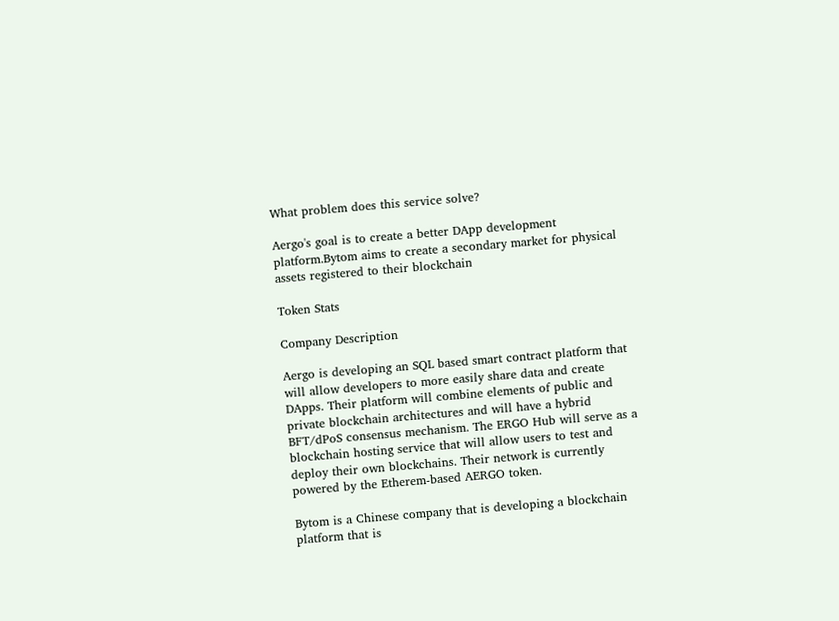What problem does this service solve?

Aergo's goal is to create a better DApp development platform.Bytom aims to create a secondary market for physical assets registered to their blockchain

Token Stats

Company Description

Aergo is developing an SQL based smart contract platform that will allow developers to more easily share data and create DApps. Their platform will combine elements of public and private blockchain architectures and will have a hybrid BFT/dPoS consensus mechanism. The ERGO Hub will serve as a blockchain hosting service that will allow users to test and deploy their own blockchains. Their network is currently powered by the Etherem-based AERGO token.

Bytom is a Chinese company that is developing a blockchain platform that is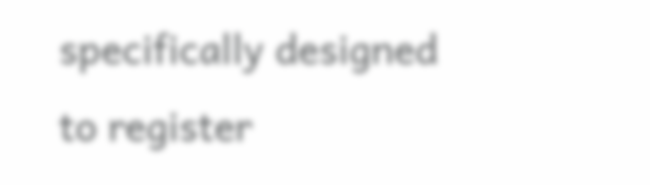specifically designed to register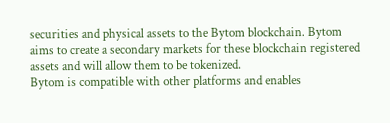securities and physical assets to the Bytom blockchain. Bytom aims to create a secondary markets for these blockchain registered assets and will allow them to be tokenized.
Bytom is compatible with other platforms and enables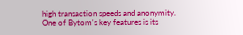high transaction speeds and anonymity.
One of Bytom's key features is its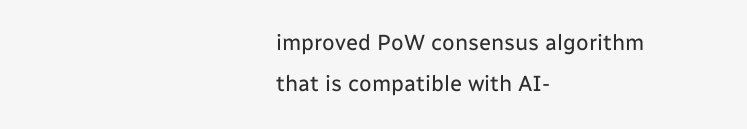improved PoW consensus algorithm that is compatible with AI-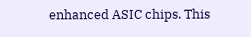enhanced ASIC chips. This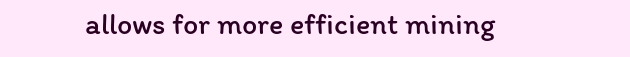allows for more efficient mining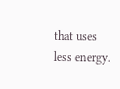that uses less energy.